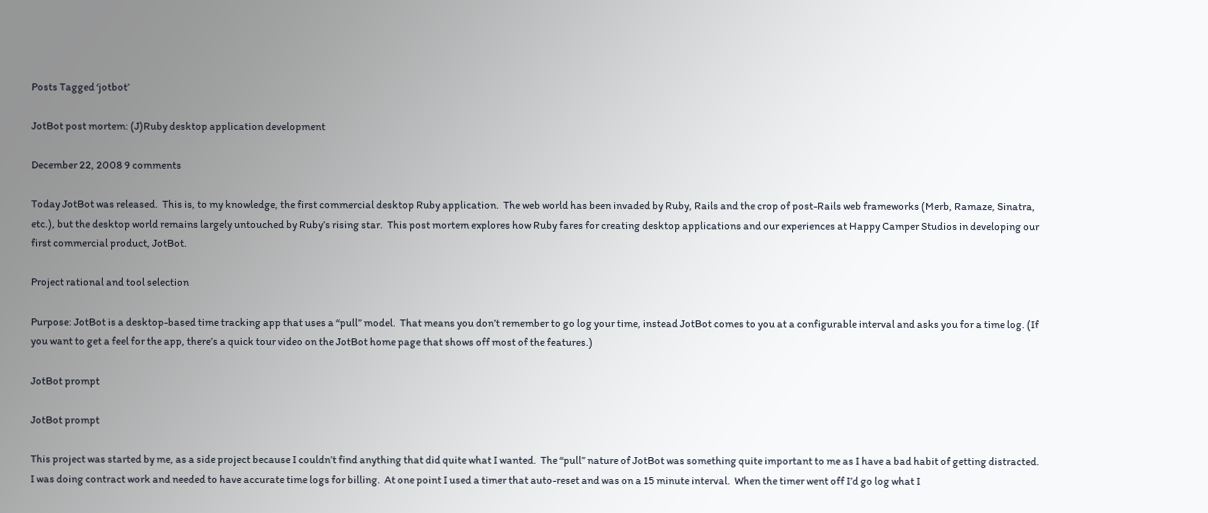Posts Tagged ‘jotbot’

JotBot post mortem: (J)Ruby desktop application development

December 22, 2008 9 comments

Today JotBot was released.  This is, to my knowledge, the first commercial desktop Ruby application.  The web world has been invaded by Ruby, Rails and the crop of post-Rails web frameworks (Merb, Ramaze, Sinatra, etc.), but the desktop world remains largely untouched by Ruby’s rising star.  This post mortem explores how Ruby fares for creating desktop applications and our experiences at Happy Camper Studios in developing our first commercial product, JotBot.

Project rational and tool selection

Purpose: JotBot is a desktop-based time tracking app that uses a “pull” model.  That means you don’t remember to go log your time, instead JotBot comes to you at a configurable interval and asks you for a time log. (If you want to get a feel for the app, there’s a quick tour video on the JotBot home page that shows off most of the features.)

JotBot prompt

JotBot prompt

This project was started by me, as a side project because I couldn’t find anything that did quite what I wanted.  The “pull” nature of JotBot was something quite important to me as I have a bad habit of getting distracted.  I was doing contract work and needed to have accurate time logs for billing.  At one point I used a timer that auto-reset and was on a 15 minute interval.  When the timer went off I’d go log what I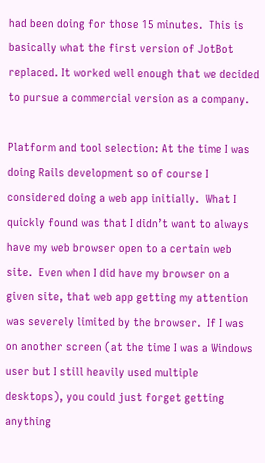had been doing for those 15 minutes.  This is basically what the first version of JotBot replaced. It worked well enough that we decided to pursue a commercial version as a company.

Platform and tool selection: At the time I was doing Rails development so of course I considered doing a web app initially.  What I quickly found was that I didn’t want to always have my web browser open to a certain web site.  Even when I did have my browser on a given site, that web app getting my attention was severely limited by the browser.  If I was on another screen (at the time I was a Windows user but I still heavily used multiple desktops), you could just forget getting anything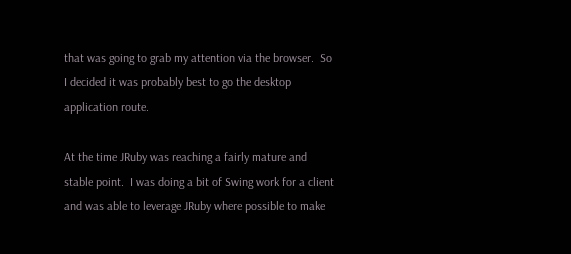that was going to grab my attention via the browser.  So I decided it was probably best to go the desktop application route.

At the time JRuby was reaching a fairly mature and stable point.  I was doing a bit of Swing work for a client and was able to leverage JRuby where possible to make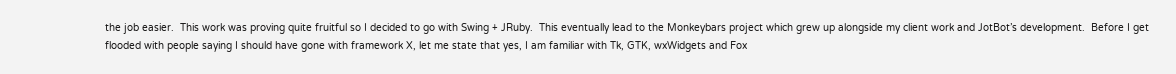the job easier.  This work was proving quite fruitful so I decided to go with Swing + JRuby.  This eventually lead to the Monkeybars project which grew up alongside my client work and JotBot’s development.  Before I get flooded with people saying I should have gone with framework X, let me state that yes, I am familiar with Tk, GTK, wxWidgets and Fox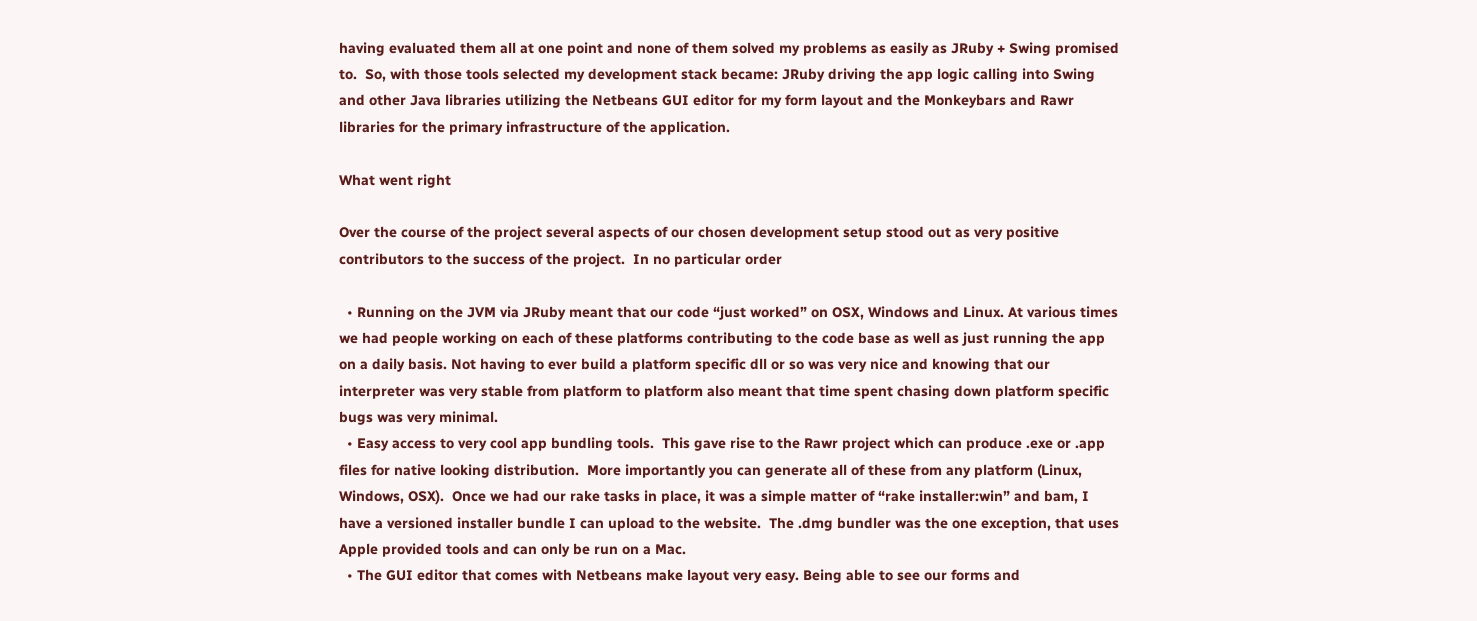having evaluated them all at one point and none of them solved my problems as easily as JRuby + Swing promised to.  So, with those tools selected my development stack became: JRuby driving the app logic calling into Swing and other Java libraries utilizing the Netbeans GUI editor for my form layout and the Monkeybars and Rawr libraries for the primary infrastructure of the application.

What went right

Over the course of the project several aspects of our chosen development setup stood out as very positive contributors to the success of the project.  In no particular order

  • Running on the JVM via JRuby meant that our code “just worked” on OSX, Windows and Linux. At various times we had people working on each of these platforms contributing to the code base as well as just running the app on a daily basis. Not having to ever build a platform specific dll or so was very nice and knowing that our interpreter was very stable from platform to platform also meant that time spent chasing down platform specific bugs was very minimal.
  • Easy access to very cool app bundling tools.  This gave rise to the Rawr project which can produce .exe or .app files for native looking distribution.  More importantly you can generate all of these from any platform (Linux, Windows, OSX).  Once we had our rake tasks in place, it was a simple matter of “rake installer:win” and bam, I have a versioned installer bundle I can upload to the website.  The .dmg bundler was the one exception, that uses Apple provided tools and can only be run on a Mac.
  • The GUI editor that comes with Netbeans make layout very easy. Being able to see our forms and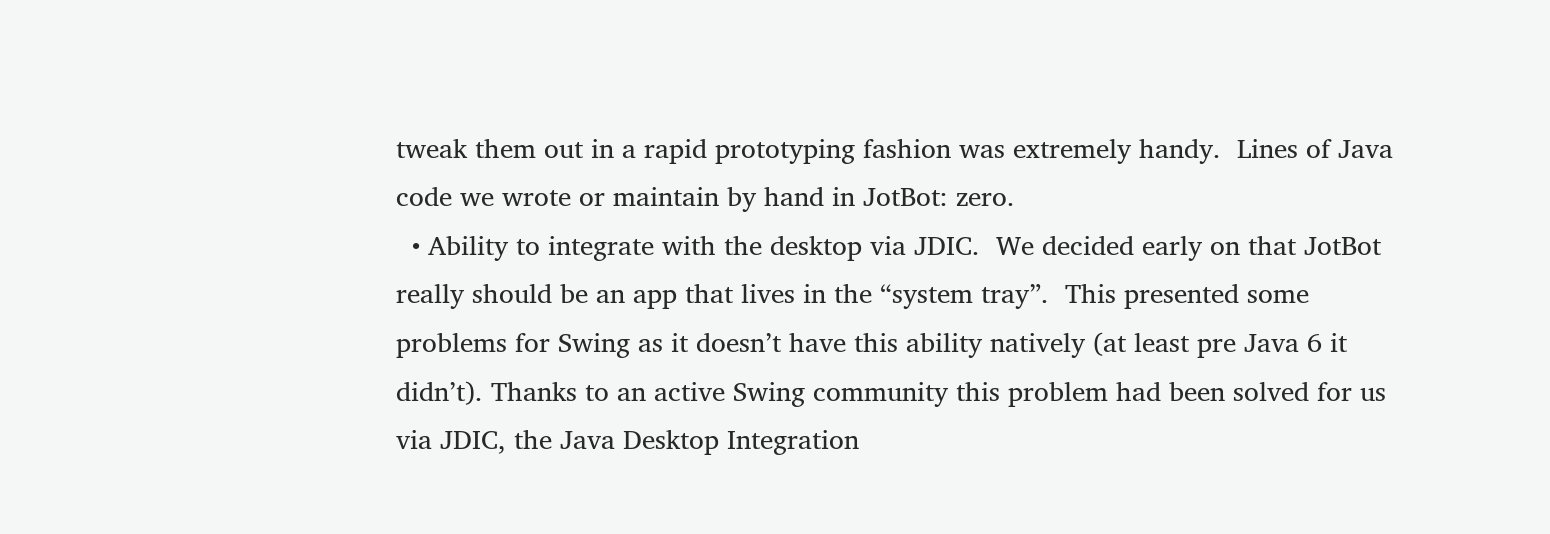tweak them out in a rapid prototyping fashion was extremely handy.  Lines of Java code we wrote or maintain by hand in JotBot: zero.
  • Ability to integrate with the desktop via JDIC.  We decided early on that JotBot really should be an app that lives in the “system tray”.  This presented some problems for Swing as it doesn’t have this ability natively (at least pre Java 6 it didn’t). Thanks to an active Swing community this problem had been solved for us via JDIC, the Java Desktop Integration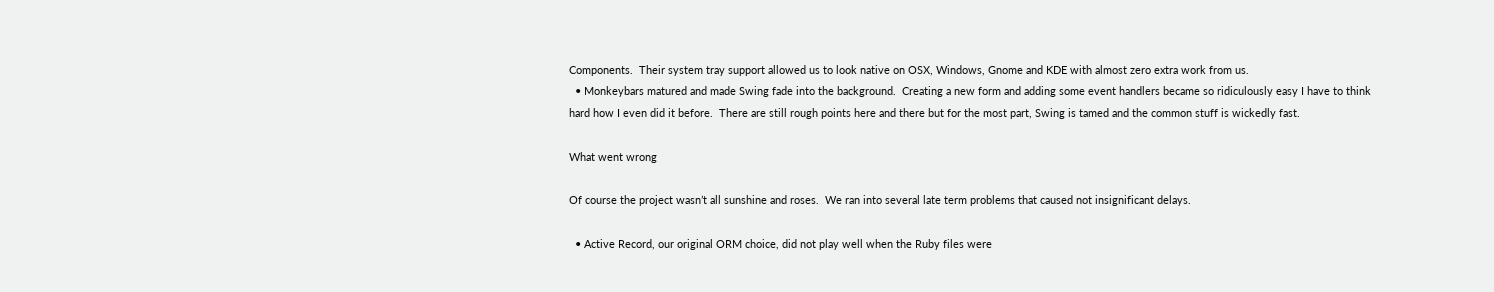Components.  Their system tray support allowed us to look native on OSX, Windows, Gnome and KDE with almost zero extra work from us.
  • Monkeybars matured and made Swing fade into the background.  Creating a new form and adding some event handlers became so ridiculously easy I have to think hard how I even did it before.  There are still rough points here and there but for the most part, Swing is tamed and the common stuff is wickedly fast.

What went wrong

Of course the project wasn’t all sunshine and roses.  We ran into several late term problems that caused not insignificant delays.

  • Active Record, our original ORM choice, did not play well when the Ruby files were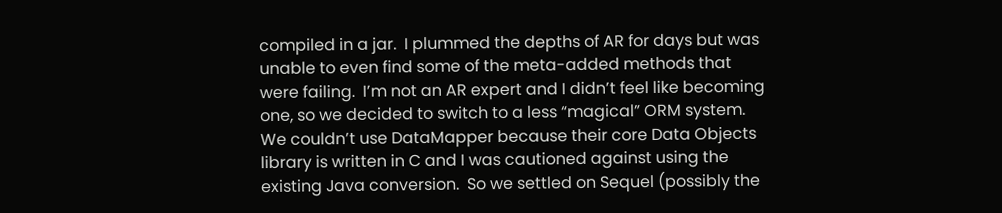compiled in a jar.  I plummed the depths of AR for days but was unable to even find some of the meta-added methods that were failing.  I’m not an AR expert and I didn’t feel like becoming one, so we decided to switch to a less “magical” ORM system.  We couldn’t use DataMapper because their core Data Objects library is written in C and I was cautioned against using the existing Java conversion.  So we settled on Sequel (possibly the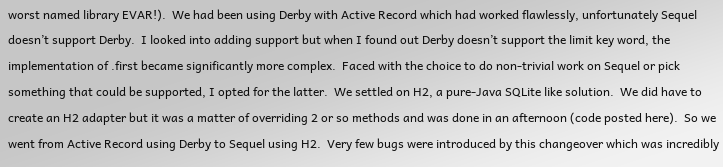worst named library EVAR!).  We had been using Derby with Active Record which had worked flawlessly, unfortunately Sequel doesn’t support Derby.  I looked into adding support but when I found out Derby doesn’t support the limit key word, the implementation of .first became significantly more complex.  Faced with the choice to do non-trivial work on Sequel or pick something that could be supported, I opted for the latter.  We settled on H2, a pure-Java SQLite like solution.  We did have to create an H2 adapter but it was a matter of overriding 2 or so methods and was done in an afternoon (code posted here).  So we went from Active Record using Derby to Sequel using H2.  Very few bugs were introduced by this changeover which was incredibly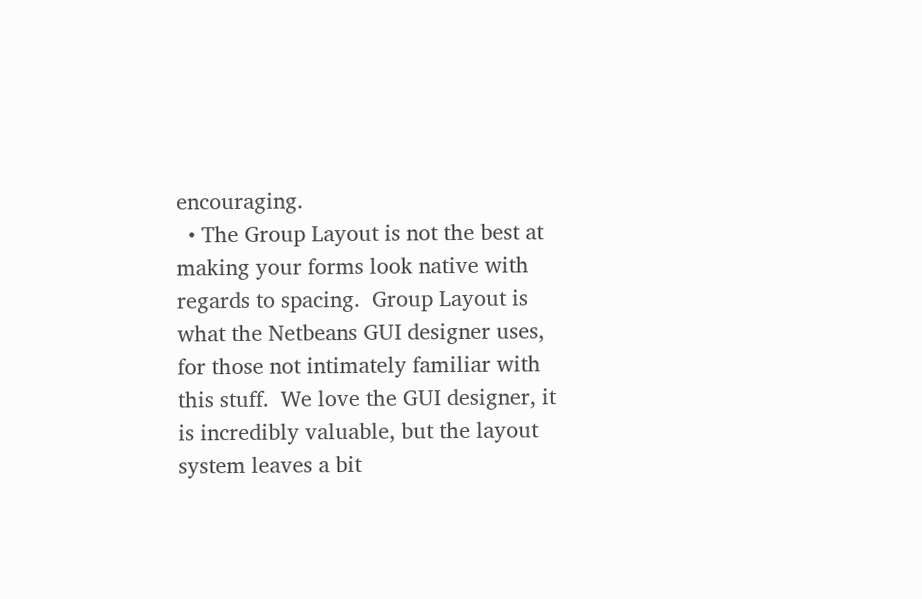encouraging.
  • The Group Layout is not the best at making your forms look native with regards to spacing.  Group Layout is what the Netbeans GUI designer uses, for those not intimately familiar with this stuff.  We love the GUI designer, it is incredibly valuable, but the layout system leaves a bit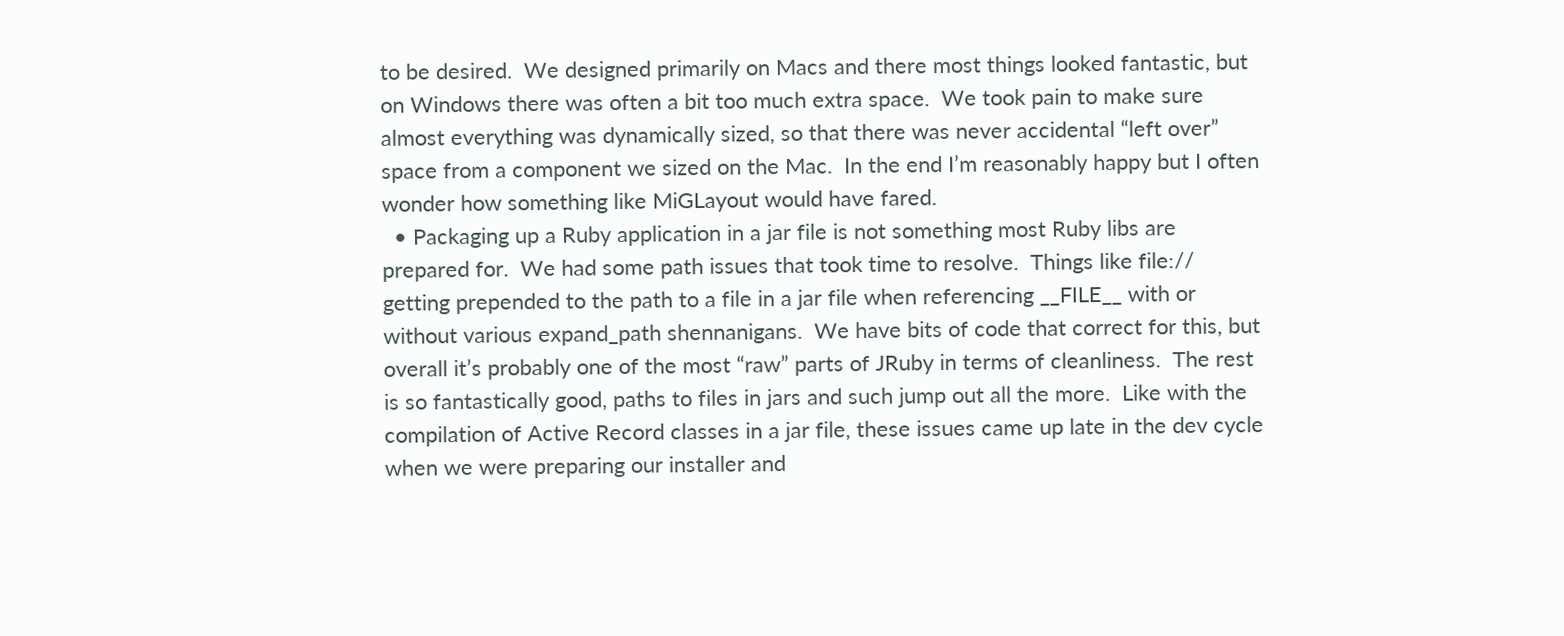to be desired.  We designed primarily on Macs and there most things looked fantastic, but on Windows there was often a bit too much extra space.  We took pain to make sure almost everything was dynamically sized, so that there was never accidental “left over” space from a component we sized on the Mac.  In the end I’m reasonably happy but I often wonder how something like MiGLayout would have fared.
  • Packaging up a Ruby application in a jar file is not something most Ruby libs are prepared for.  We had some path issues that took time to resolve.  Things like file:// getting prepended to the path to a file in a jar file when referencing __FILE__ with or without various expand_path shennanigans.  We have bits of code that correct for this, but overall it’s probably one of the most “raw” parts of JRuby in terms of cleanliness.  The rest is so fantastically good, paths to files in jars and such jump out all the more.  Like with the compilation of Active Record classes in a jar file, these issues came up late in the dev cycle when we were preparing our installer and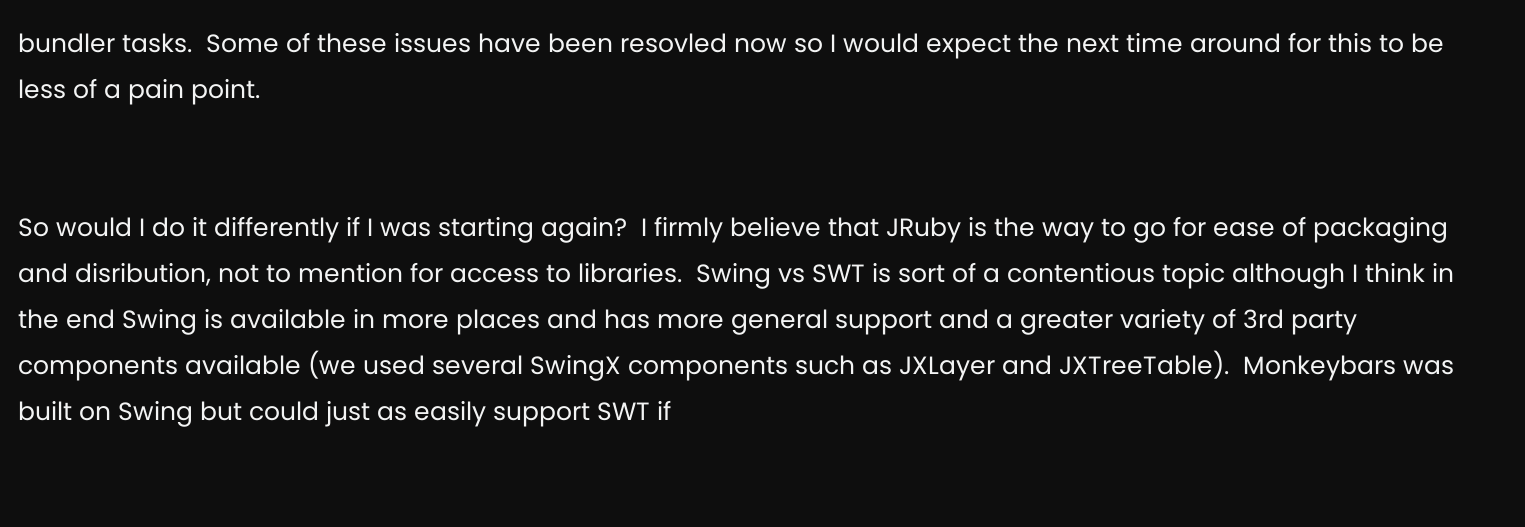bundler tasks.  Some of these issues have been resovled now so I would expect the next time around for this to be less of a pain point.


So would I do it differently if I was starting again?  I firmly believe that JRuby is the way to go for ease of packaging and disribution, not to mention for access to libraries.  Swing vs SWT is sort of a contentious topic although I think in the end Swing is available in more places and has more general support and a greater variety of 3rd party components available (we used several SwingX components such as JXLayer and JXTreeTable).  Monkeybars was built on Swing but could just as easily support SWT if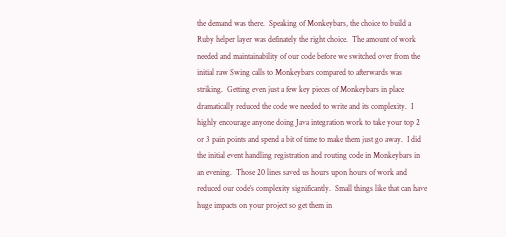the demand was there.  Speaking of Monkeybars, the choice to build a Ruby helper layer was definately the right choice.  The amount of work needed and maintainability of our code before we switched over from the initial raw Swing calls to Monkeybars compared to afterwards was striking.  Getting even just a few key pieces of Monkeybars in place dramatically reduced the code we needed to write and its complexity.  I highly encourage anyone doing Java integration work to take your top 2 or 3 pain points and spend a bit of time to make them just go away.  I did the initial event handling registration and routing code in Monkeybars in an evening.  Those 20 lines saved us hours upon hours of work and reduced our code’s complexity significantly.  Small things like that can have huge impacts on your project so get them in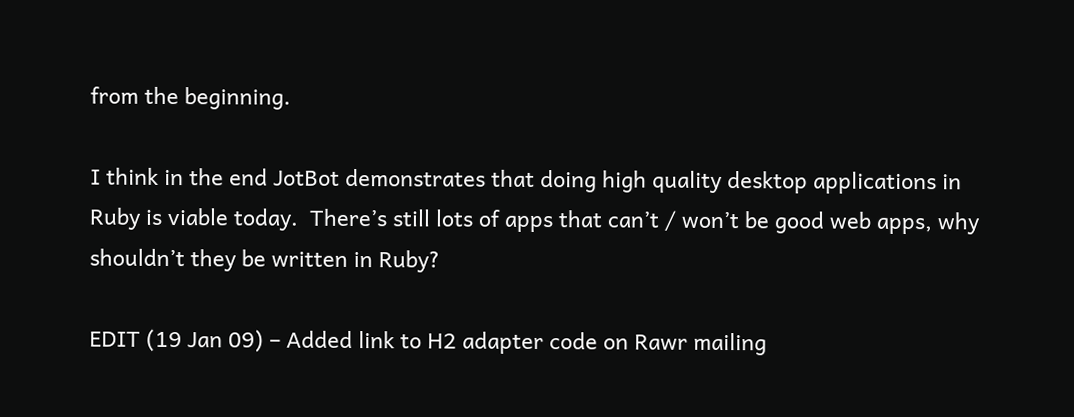from the beginning.

I think in the end JotBot demonstrates that doing high quality desktop applications in Ruby is viable today.  There’s still lots of apps that can’t / won’t be good web apps, why shouldn’t they be written in Ruby?

EDIT (19 Jan 09) – Added link to H2 adapter code on Rawr mailing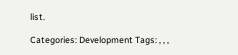list.

Categories: Development Tags: , , ,